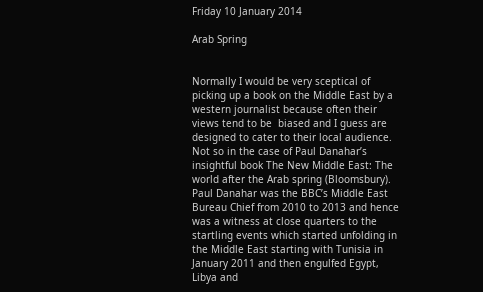Friday 10 January 2014

Arab Spring


Normally I would be very sceptical of picking up a book on the Middle East by a western journalist because often their views tend to be  biased and I guess are designed to cater to their local audience. Not so in the case of Paul Danahar’s insightful book The New Middle East: The world after the Arab spring (Bloomsbury). Paul Danahar was the BBC’s Middle East Bureau Chief from 2010 to 2013 and hence was a witness at close quarters to the startling events which started unfolding in the Middle East starting with Tunisia in January 2011 and then engulfed Egypt, Libya and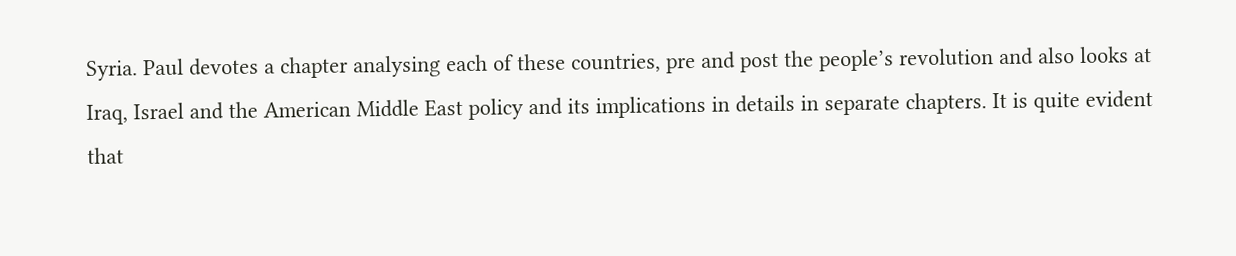Syria. Paul devotes a chapter analysing each of these countries, pre and post the people’s revolution and also looks at Iraq, Israel and the American Middle East policy and its implications in details in separate chapters. It is quite evident that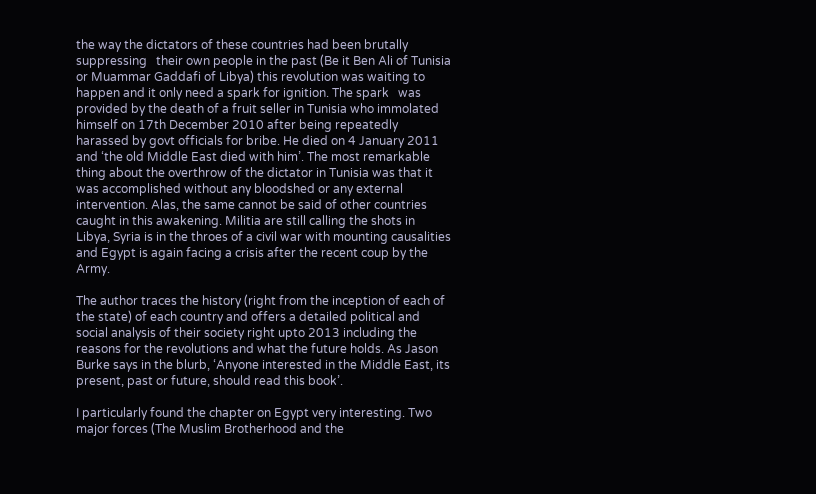the way the dictators of these countries had been brutally suppressing   their own people in the past (Be it Ben Ali of Tunisia or Muammar Gaddafi of Libya) this revolution was waiting to happen and it only need a spark for ignition. The spark   was provided by the death of a fruit seller in Tunisia who immolated himself on 17th December 2010 after being repeatedly harassed by govt officials for bribe. He died on 4 January 2011 and ‘the old Middle East died with him’. The most remarkable thing about the overthrow of the dictator in Tunisia was that it was accomplished without any bloodshed or any external intervention. Alas, the same cannot be said of other countries caught in this awakening. Militia are still calling the shots in Libya, Syria is in the throes of a civil war with mounting causalities and Egypt is again facing a crisis after the recent coup by the Army.

The author traces the history (right from the inception of each of the state) of each country and offers a detailed political and social analysis of their society right upto 2013 including the reasons for the revolutions and what the future holds. As Jason Burke says in the blurb, ‘Anyone interested in the Middle East, its present, past or future, should read this book’.

I particularly found the chapter on Egypt very interesting. Two major forces (The Muslim Brotherhood and the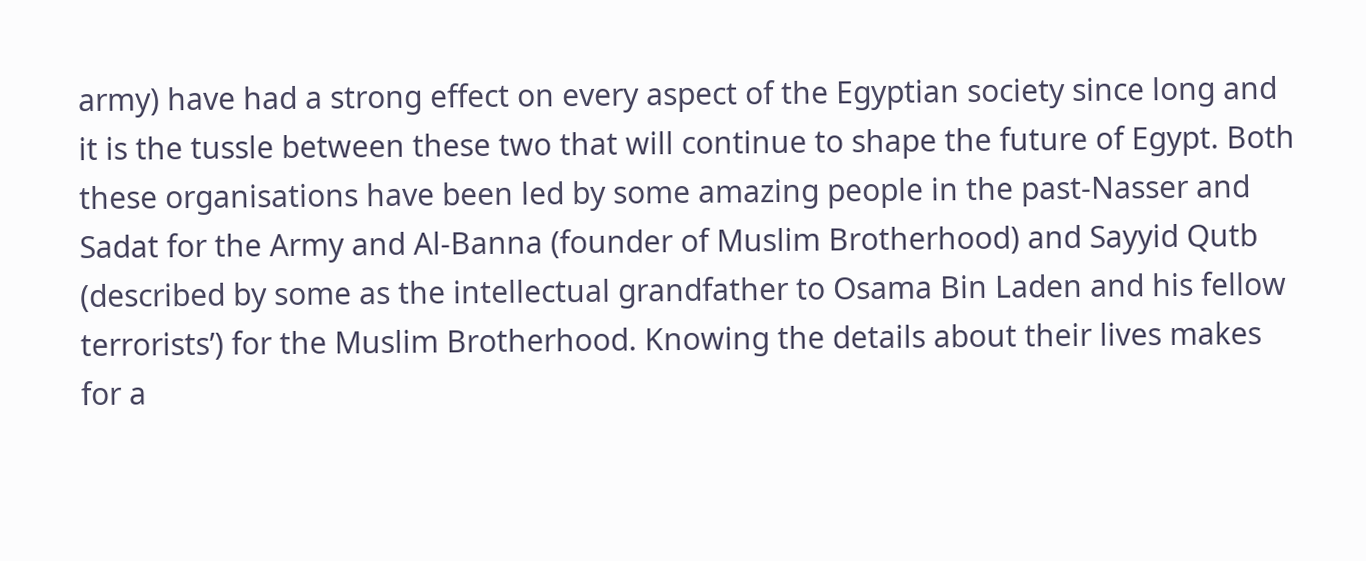army) have had a strong effect on every aspect of the Egyptian society since long and it is the tussle between these two that will continue to shape the future of Egypt. Both these organisations have been led by some amazing people in the past-Nasser and Sadat for the Army and Al-Banna (founder of Muslim Brotherhood) and Sayyid Qutb (described by some as the intellectual grandfather to Osama Bin Laden and his fellow terrorists’) for the Muslim Brotherhood. Knowing the details about their lives makes for a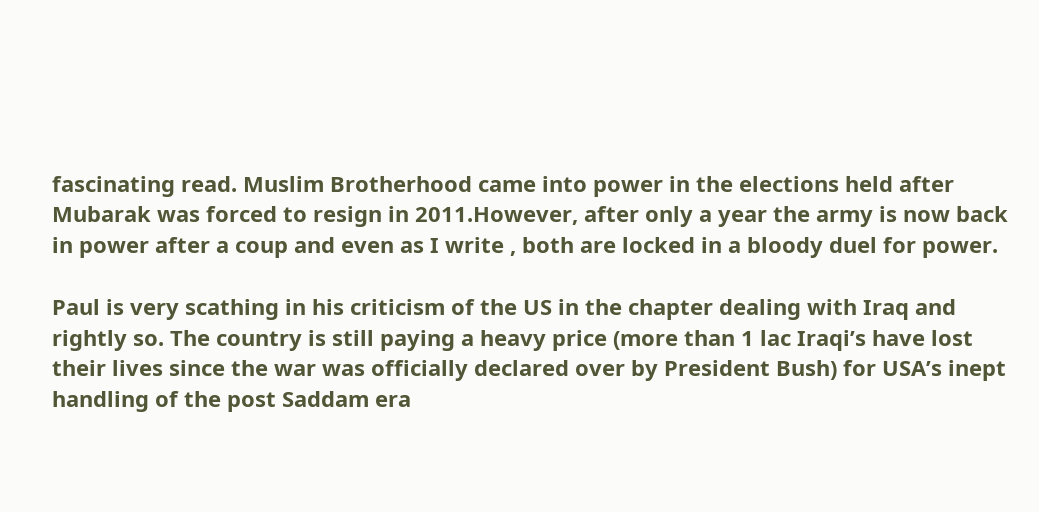fascinating read. Muslim Brotherhood came into power in the elections held after Mubarak was forced to resign in 2011.However, after only a year the army is now back in power after a coup and even as I write , both are locked in a bloody duel for power.

Paul is very scathing in his criticism of the US in the chapter dealing with Iraq and rightly so. The country is still paying a heavy price (more than 1 lac Iraqi’s have lost their lives since the war was officially declared over by President Bush) for USA’s inept handling of the post Saddam era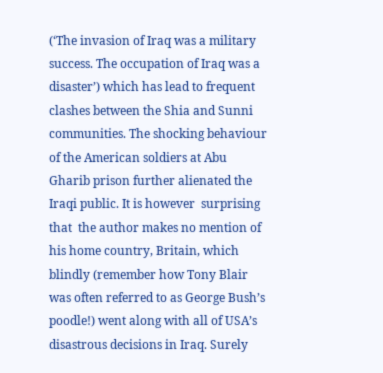(‘The invasion of Iraq was a military success. The occupation of Iraq was a disaster’) which has lead to frequent clashes between the Shia and Sunni communities. The shocking behaviour of the American soldiers at Abu Gharib prison further alienated the Iraqi public. It is however  surprising that  the author makes no mention of his home country, Britain, which blindly (remember how Tony Blair was often referred to as George Bush’s poodle!) went along with all of USA’s disastrous decisions in Iraq. Surely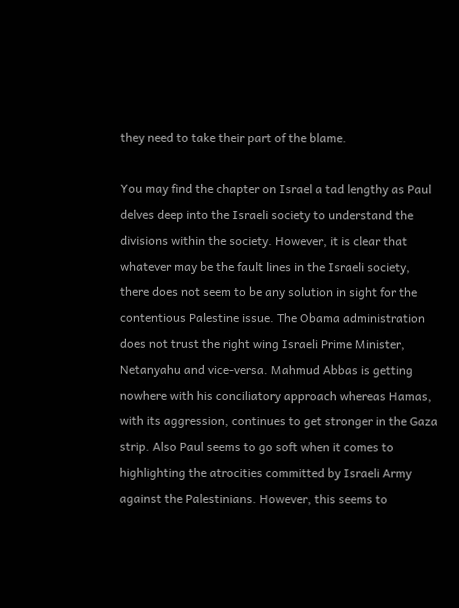they need to take their part of the blame.

You may find the chapter on Israel a tad lengthy as Paul delves deep into the Israeli society to understand the divisions within the society. However, it is clear that whatever may be the fault lines in the Israeli society, there does not seem to be any solution in sight for the contentious Palestine issue. The Obama administration does not trust the right wing Israeli Prime Minister, Netanyahu and vice-versa. Mahmud Abbas is getting nowhere with his conciliatory approach whereas Hamas, with its aggression, continues to get stronger in the Gaza strip. Also Paul seems to go soft when it comes to highlighting the atrocities committed by Israeli Army against the Palestinians. However, this seems to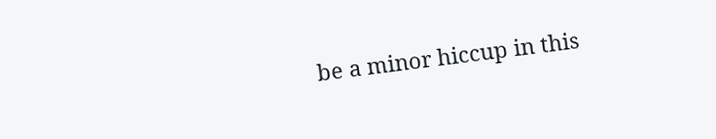be a minor hiccup in this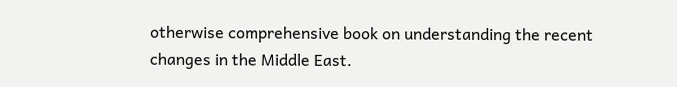otherwise comprehensive book on understanding the recent changes in the Middle East.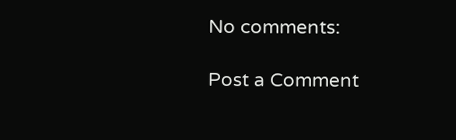No comments:

Post a Comment